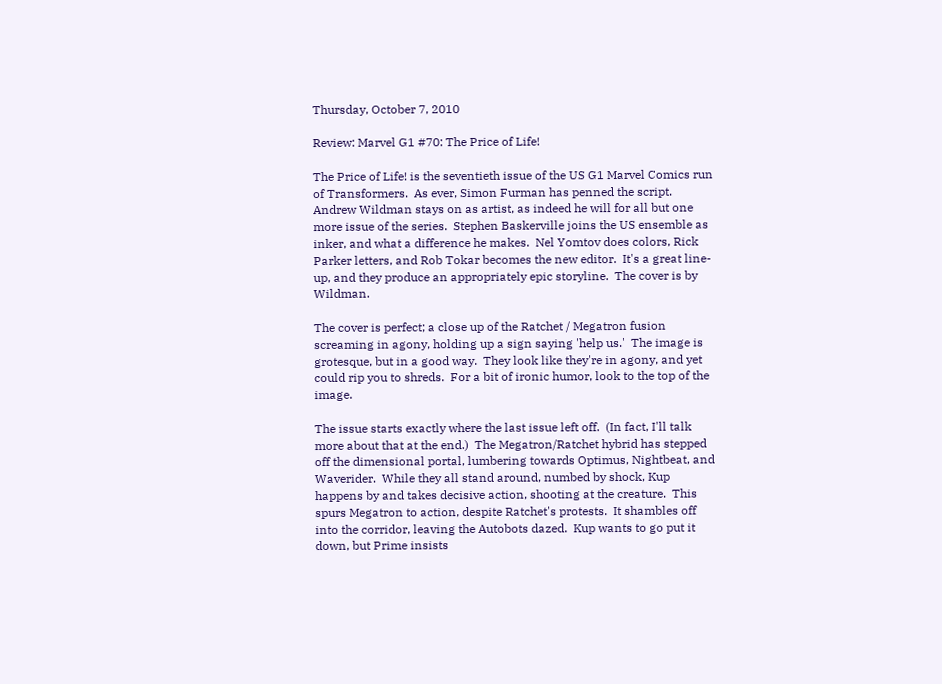Thursday, October 7, 2010

Review: Marvel G1 #70: The Price of Life!

The Price of Life! is the seventieth issue of the US G1 Marvel Comics run of Transformers.  As ever, Simon Furman has penned the script.  Andrew Wildman stays on as artist, as indeed he will for all but one more issue of the series.  Stephen Baskerville joins the US ensemble as inker, and what a difference he makes.  Nel Yomtov does colors, Rick Parker letters, and Rob Tokar becomes the new editor.  It's a great line-up, and they produce an appropriately epic storyline.  The cover is by Wildman.

The cover is perfect; a close up of the Ratchet / Megatron fusion screaming in agony, holding up a sign saying 'help us.'  The image is grotesque, but in a good way.  They look like they're in agony, and yet could rip you to shreds.  For a bit of ironic humor, look to the top of the image.

The issue starts exactly where the last issue left off.  (In fact, I'll talk more about that at the end.)  The Megatron/Ratchet hybrid has stepped off the dimensional portal, lumbering towards Optimus, Nightbeat, and Waverider.  While they all stand around, numbed by shock, Kup happens by and takes decisive action, shooting at the creature.  This spurs Megatron to action, despite Ratchet's protests.  It shambles off into the corridor, leaving the Autobots dazed.  Kup wants to go put it down, but Prime insists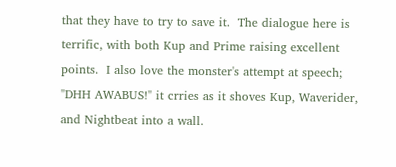that they have to try to save it.  The dialogue here is terrific, with both Kup and Prime raising excellent points.  I also love the monster's attempt at speech; "DHH AWABUS!" it crries as it shoves Kup, Waverider, and Nightbeat into a wall.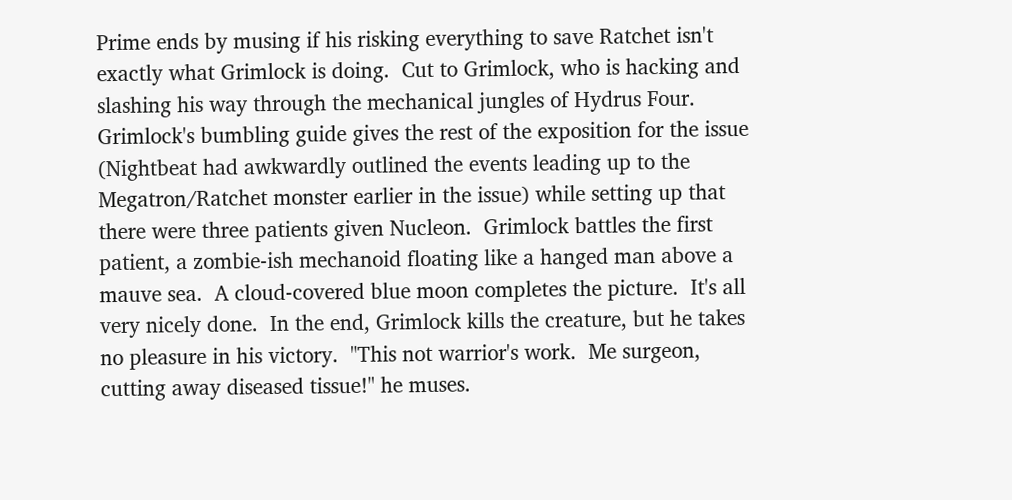Prime ends by musing if his risking everything to save Ratchet isn't exactly what Grimlock is doing.  Cut to Grimlock, who is hacking and slashing his way through the mechanical jungles of Hydrus Four.  Grimlock's bumbling guide gives the rest of the exposition for the issue (Nightbeat had awkwardly outlined the events leading up to the Megatron/Ratchet monster earlier in the issue) while setting up that there were three patients given Nucleon.  Grimlock battles the first patient, a zombie-ish mechanoid floating like a hanged man above a mauve sea.  A cloud-covered blue moon completes the picture.  It's all very nicely done.  In the end, Grimlock kills the creature, but he takes no pleasure in his victory.  "This not warrior's work.  Me surgeon, cutting away diseased tissue!" he muses.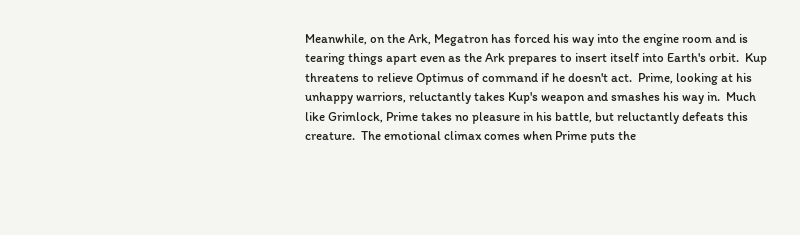Meanwhile, on the Ark, Megatron has forced his way into the engine room and is tearing things apart even as the Ark prepares to insert itself into Earth's orbit.  Kup threatens to relieve Optimus of command if he doesn't act.  Prime, looking at his unhappy warriors, reluctantly takes Kup's weapon and smashes his way in.  Much like Grimlock, Prime takes no pleasure in his battle, but reluctantly defeats this creature.  The emotional climax comes when Prime puts the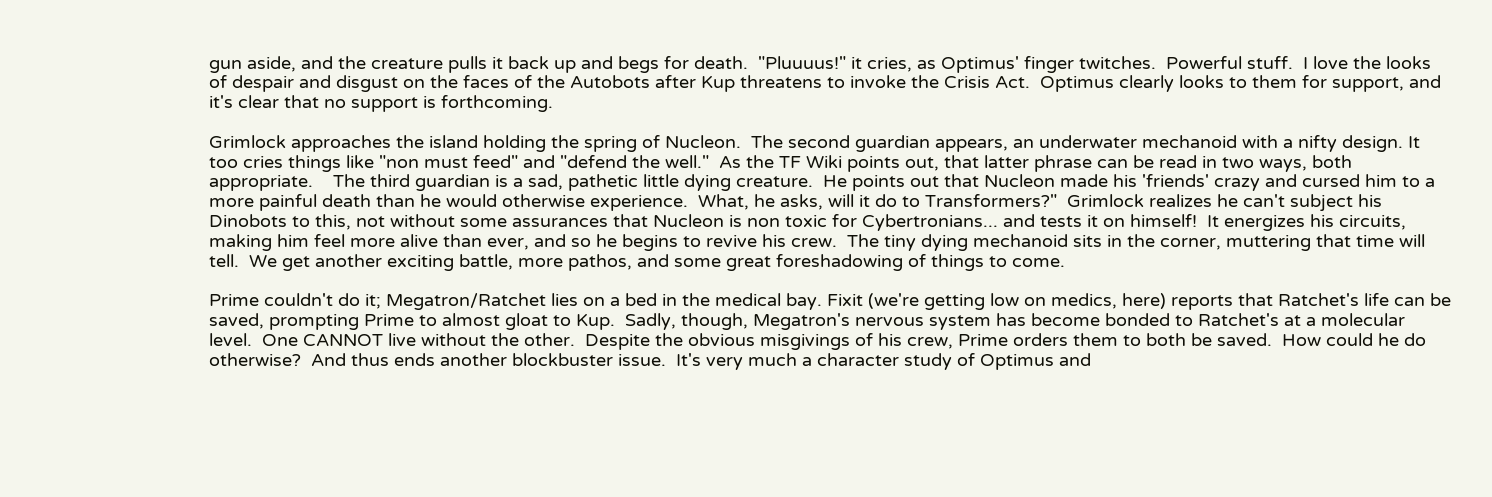gun aside, and the creature pulls it back up and begs for death.  "Pluuuus!" it cries, as Optimus' finger twitches.  Powerful stuff.  I love the looks of despair and disgust on the faces of the Autobots after Kup threatens to invoke the Crisis Act.  Optimus clearly looks to them for support, and it's clear that no support is forthcoming.

Grimlock approaches the island holding the spring of Nucleon.  The second guardian appears, an underwater mechanoid with a nifty design. It too cries things like "non must feed" and "defend the well."  As the TF Wiki points out, that latter phrase can be read in two ways, both appropriate.    The third guardian is a sad, pathetic little dying creature.  He points out that Nucleon made his 'friends' crazy and cursed him to a more painful death than he would otherwise experience.  What, he asks, will it do to Transformers?"  Grimlock realizes he can't subject his Dinobots to this, not without some assurances that Nucleon is non toxic for Cybertronians... and tests it on himself!  It energizes his circuits, making him feel more alive than ever, and so he begins to revive his crew.  The tiny dying mechanoid sits in the corner, muttering that time will tell.  We get another exciting battle, more pathos, and some great foreshadowing of things to come.

Prime couldn't do it; Megatron/Ratchet lies on a bed in the medical bay. Fixit (we're getting low on medics, here) reports that Ratchet's life can be saved, prompting Prime to almost gloat to Kup.  Sadly, though, Megatron's nervous system has become bonded to Ratchet's at a molecular level.  One CANNOT live without the other.  Despite the obvious misgivings of his crew, Prime orders them to both be saved.  How could he do otherwise?  And thus ends another blockbuster issue.  It's very much a character study of Optimus and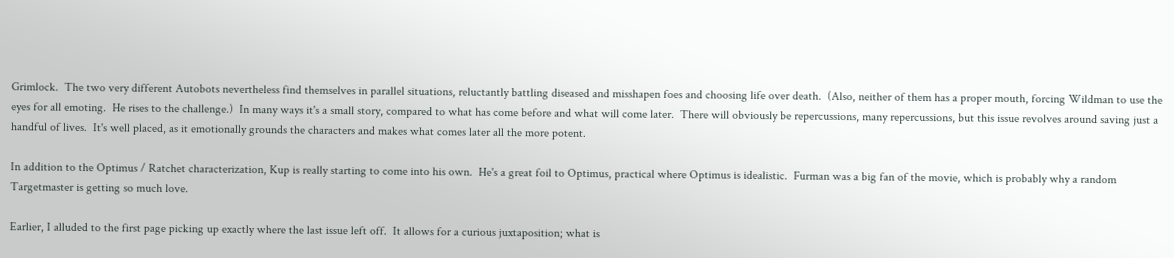Grimlock.  The two very different Autobots nevertheless find themselves in parallel situations, reluctantly battling diseased and misshapen foes and choosing life over death.  (Also, neither of them has a proper mouth, forcing Wildman to use the eyes for all emoting.  He rises to the challenge.)  In many ways it's a small story, compared to what has come before and what will come later.  There will obviously be repercussions, many repercussions, but this issue revolves around saving just a handful of lives.  It's well placed, as it emotionally grounds the characters and makes what comes later all the more potent.

In addition to the Optimus / Ratchet characterization, Kup is really starting to come into his own.  He's a great foil to Optimus, practical where Optimus is idealistic.  Furman was a big fan of the movie, which is probably why a random Targetmaster is getting so much love.

Earlier, I alluded to the first page picking up exactly where the last issue left off.  It allows for a curious juxtaposition; what is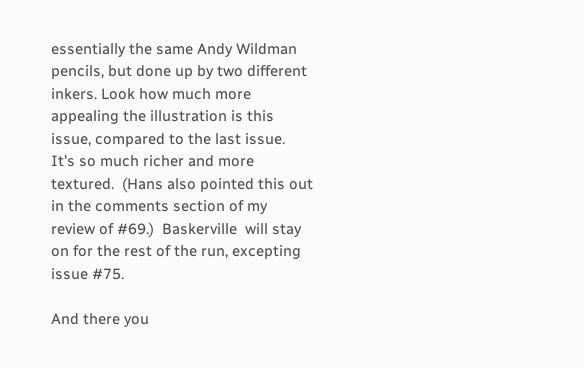essentially the same Andy Wildman pencils, but done up by two different inkers. Look how much more appealing the illustration is this issue, compared to the last issue.  It's so much richer and more textured.  (Hans also pointed this out in the comments section of my review of #69.)  Baskerville  will stay on for the rest of the run, excepting issue #75.

And there you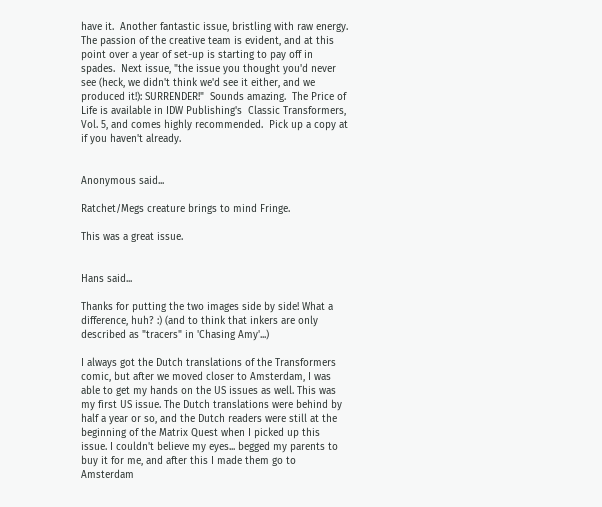have it.  Another fantastic issue, bristling with raw energy.  The passion of the creative team is evident, and at this point over a year of set-up is starting to pay off in spades.  Next issue, "the issue you thought you'd never see (heck, we didn't think we'd see it either, and we produced it!): SURRENDER!"  Sounds amazing.  The Price of Life is available in IDW Publishing's  Classic Transformers, Vol. 5, and comes highly recommended.  Pick up a copy at if you haven't already.


Anonymous said...

Ratchet/Megs creature brings to mind Fringe.

This was a great issue.


Hans said...

Thanks for putting the two images side by side! What a difference, huh? :) (and to think that inkers are only described as "tracers" in 'Chasing Amy'...)

I always got the Dutch translations of the Transformers comic, but after we moved closer to Amsterdam, I was able to get my hands on the US issues as well. This was my first US issue. The Dutch translations were behind by half a year or so, and the Dutch readers were still at the beginning of the Matrix Quest when I picked up this issue. I couldn't believe my eyes... begged my parents to buy it for me, and after this I made them go to Amsterdam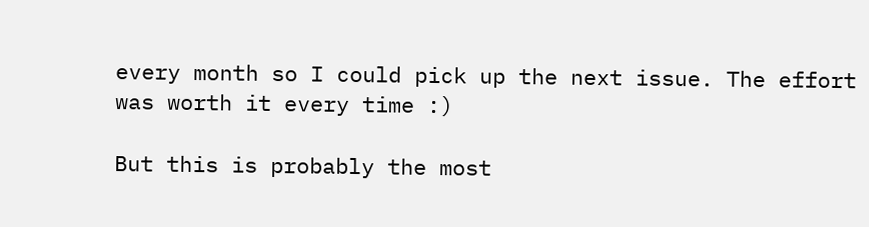every month so I could pick up the next issue. The effort was worth it every time :)

But this is probably the most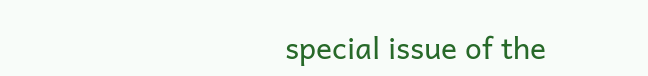special issue of the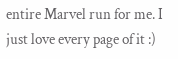entire Marvel run for me. I just love every page of it :)